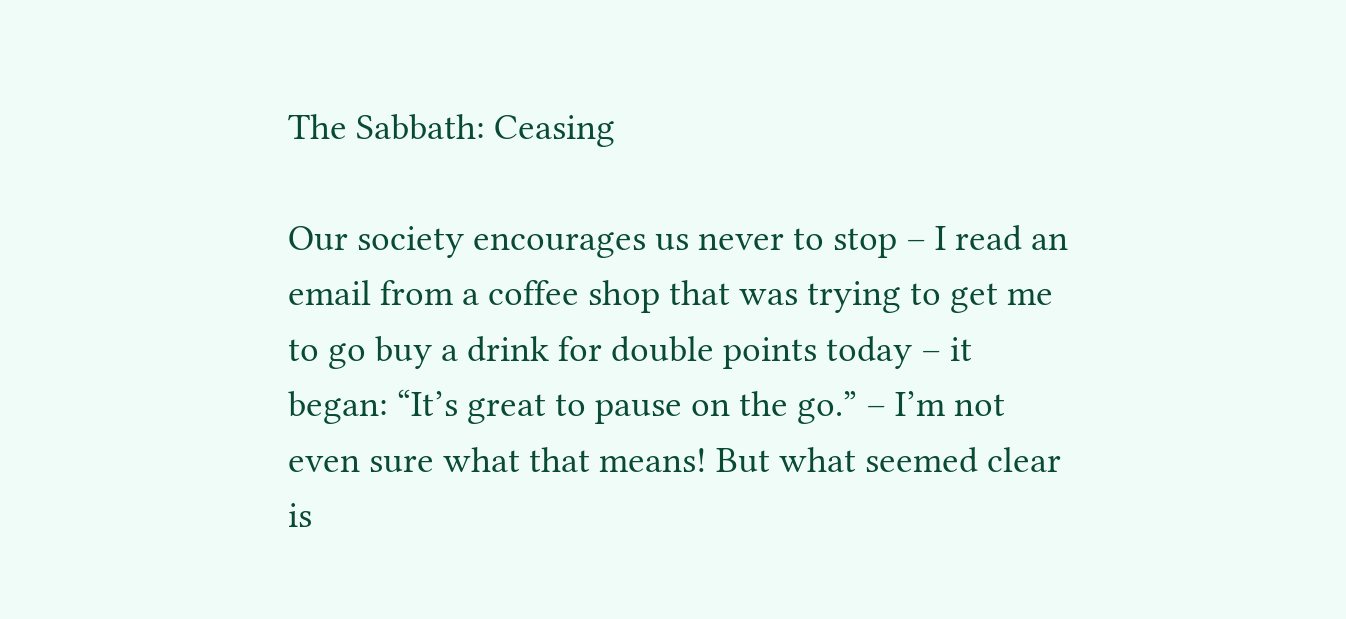The Sabbath: Ceasing

Our society encourages us never to stop – I read an email from a coffee shop that was trying to get me to go buy a drink for double points today – it began: “It’s great to pause on the go.” – I’m not even sure what that means! But what seemed clear is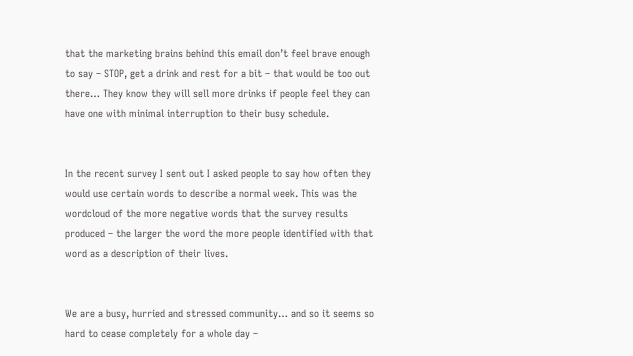that the marketing brains behind this email don’t feel brave enough to say – STOP, get a drink and rest for a bit – that would be too out there… They know they will sell more drinks if people feel they can have one with minimal interruption to their busy schedule.


In the recent survey I sent out I asked people to say how often they would use certain words to describe a normal week. This was the wordcloud of the more negative words that the survey results produced – the larger the word the more people identified with that word as a description of their lives.


We are a busy, hurried and stressed community… and so it seems so hard to cease completely for a whole day –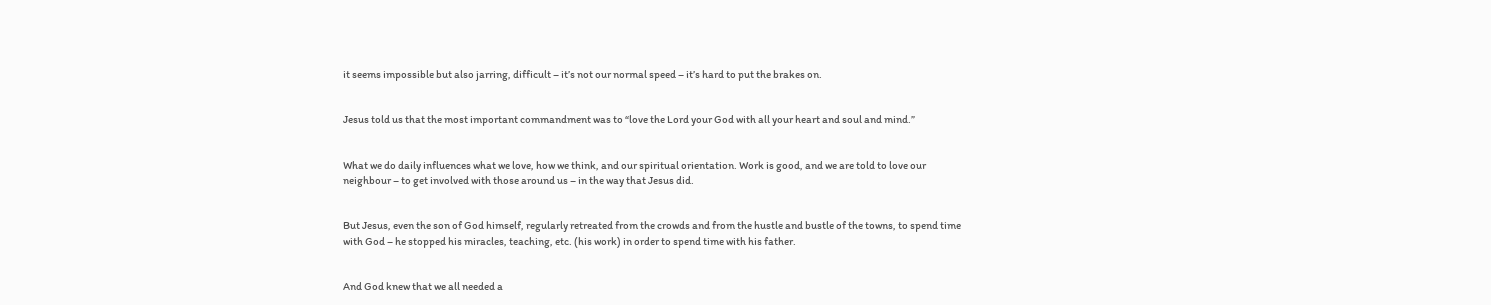it seems impossible but also jarring, difficult – it’s not our normal speed – it’s hard to put the brakes on.


Jesus told us that the most important commandment was to “love the Lord your God with all your heart and soul and mind.”


What we do daily influences what we love, how we think, and our spiritual orientation. Work is good, and we are told to love our neighbour – to get involved with those around us – in the way that Jesus did.


But Jesus, even the son of God himself, regularly retreated from the crowds and from the hustle and bustle of the towns, to spend time with God – he stopped his miracles, teaching, etc. (his work) in order to spend time with his father.


And God knew that we all needed a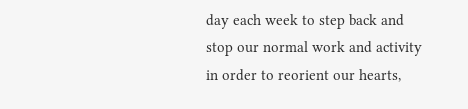day each week to step back and stop our normal work and activity in order to reorient our hearts,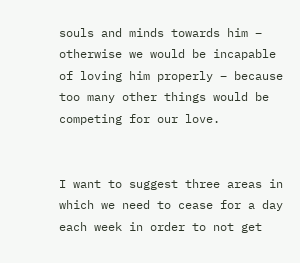souls and minds towards him – otherwise we would be incapable of loving him properly – because too many other things would be competing for our love.


I want to suggest three areas in which we need to cease for a day each week in order to not get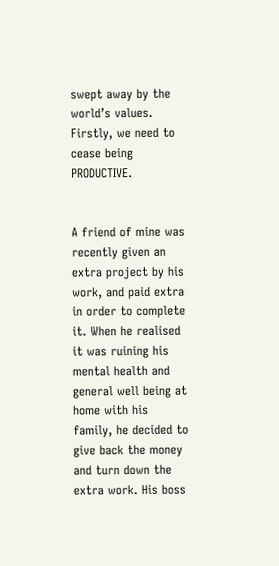swept away by the world’s values. Firstly, we need to cease being PRODUCTIVE.


A friend of mine was recently given an extra project by his work, and paid extra in order to complete it. When he realised it was ruining his mental health and general well being at home with his family, he decided to give back the money and turn down the extra work. His boss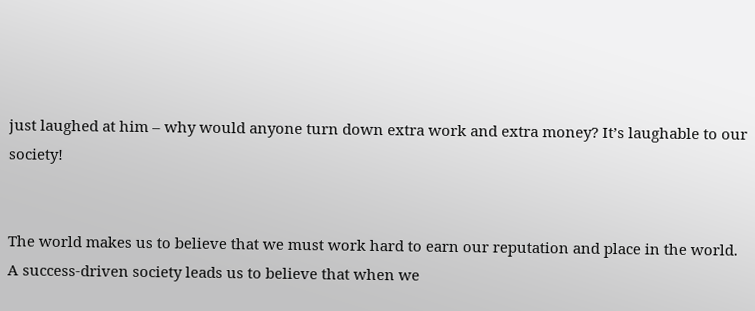just laughed at him – why would anyone turn down extra work and extra money? It’s laughable to our society!


The world makes us to believe that we must work hard to earn our reputation and place in the world. A success-driven society leads us to believe that when we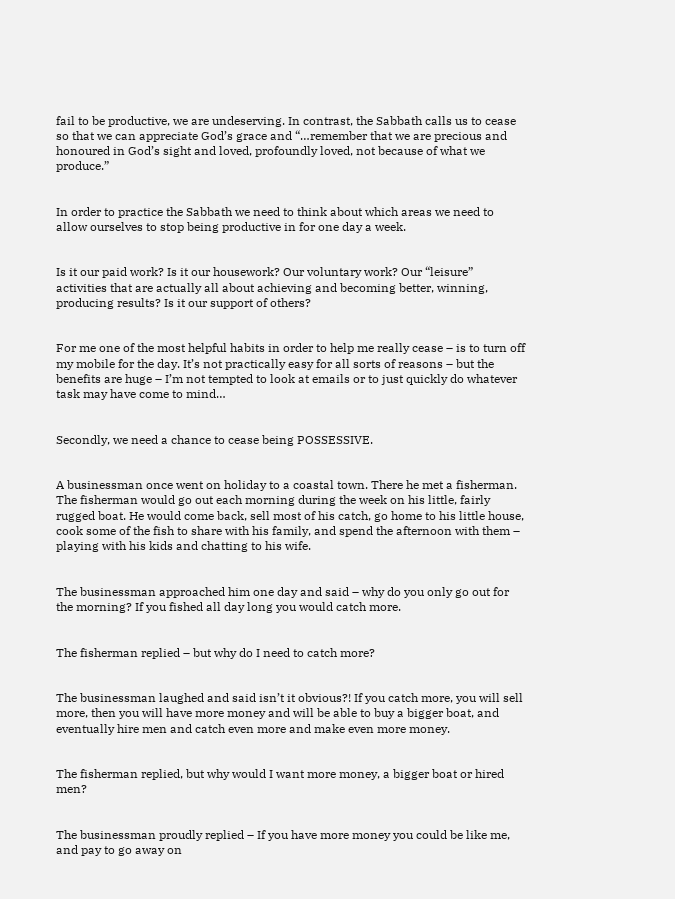fail to be productive, we are undeserving. In contrast, the Sabbath calls us to cease so that we can appreciate God’s grace and “…remember that we are precious and honoured in God’s sight and loved, profoundly loved, not because of what we produce.”


In order to practice the Sabbath we need to think about which areas we need to allow ourselves to stop being productive in for one day a week.


Is it our paid work? Is it our housework? Our voluntary work? Our “leisure” activities that are actually all about achieving and becoming better, winning, producing results? Is it our support of others?


For me one of the most helpful habits in order to help me really cease – is to turn off my mobile for the day. It’s not practically easy for all sorts of reasons – but the benefits are huge – I’m not tempted to look at emails or to just quickly do whatever task may have come to mind…


Secondly, we need a chance to cease being POSSESSIVE.


A businessman once went on holiday to a coastal town. There he met a fisherman. The fisherman would go out each morning during the week on his little, fairly rugged boat. He would come back, sell most of his catch, go home to his little house, cook some of the fish to share with his family, and spend the afternoon with them – playing with his kids and chatting to his wife.


The businessman approached him one day and said – why do you only go out for the morning? If you fished all day long you would catch more.


The fisherman replied – but why do I need to catch more?


The businessman laughed and said isn’t it obvious?! If you catch more, you will sell more, then you will have more money and will be able to buy a bigger boat, and eventually hire men and catch even more and make even more money.


The fisherman replied, but why would I want more money, a bigger boat or hired men?


The businessman proudly replied – If you have more money you could be like me, and pay to go away on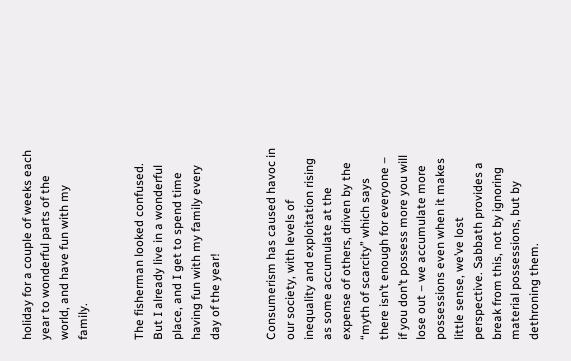holiday for a couple of weeks each year to wonderful parts of the world, and have fun with my family.


The fisherman looked confused. But I already live in a wonderful place, and I get to spend time having fun with my family every day of the year!


Consumerism has caused havoc in our society, with levels of inequality and exploitation rising as some accumulate at the expense of others, driven by the “myth of scarcity” which says there isn’t enough for everyone – if you don’t possess more you will lose out – we accumulate more possessions even when it makes little sense, we’ve lost perspective. Sabbath provides a break from this, not by ignoring material possessions, but by dethroning them.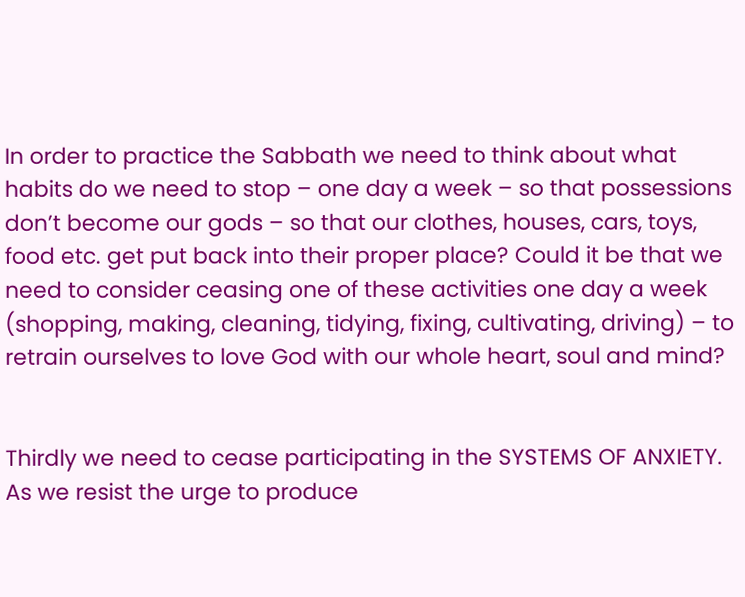In order to practice the Sabbath we need to think about what habits do we need to stop – one day a week – so that possessions don’t become our gods – so that our clothes, houses, cars, toys, food etc. get put back into their proper place? Could it be that we need to consider ceasing one of these activities one day a week (shopping, making, cleaning, tidying, fixing, cultivating, driving) – to retrain ourselves to love God with our whole heart, soul and mind?


Thirdly we need to cease participating in the SYSTEMS OF ANXIETY. As we resist the urge to produce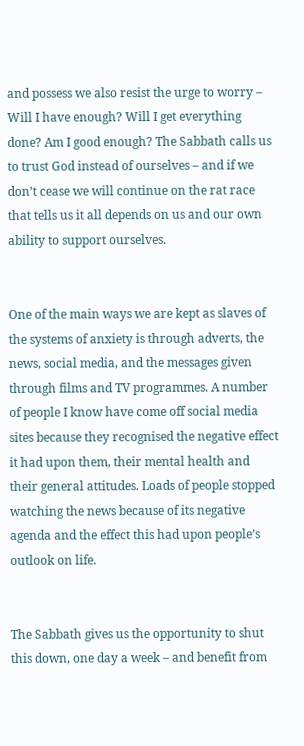and possess we also resist the urge to worry – Will I have enough? Will I get everything done? Am I good enough? The Sabbath calls us to trust God instead of ourselves – and if we don’t cease we will continue on the rat race that tells us it all depends on us and our own ability to support ourselves.


One of the main ways we are kept as slaves of the systems of anxiety is through adverts, the news, social media, and the messages given through films and TV programmes. A number of people I know have come off social media sites because they recognised the negative effect it had upon them, their mental health and their general attitudes. Loads of people stopped watching the news because of its negative agenda and the effect this had upon people’s outlook on life.


The Sabbath gives us the opportunity to shut this down, one day a week – and benefit from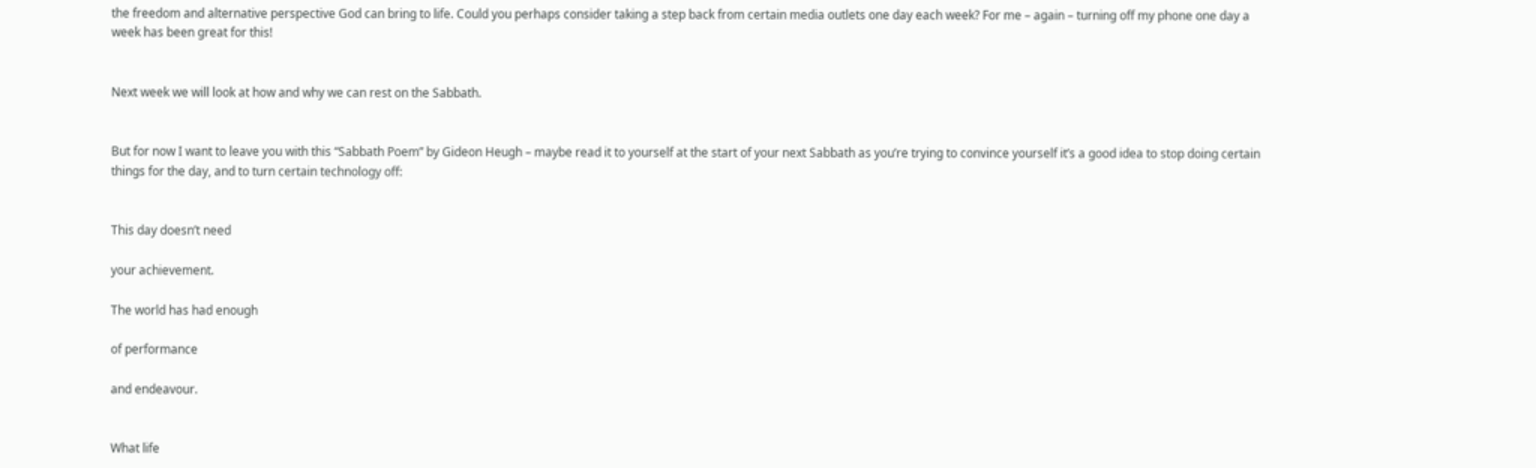the freedom and alternative perspective God can bring to life. Could you perhaps consider taking a step back from certain media outlets one day each week? For me – again – turning off my phone one day a week has been great for this!


Next week we will look at how and why we can rest on the Sabbath.


But for now I want to leave you with this “Sabbath Poem” by Gideon Heugh – maybe read it to yourself at the start of your next Sabbath as you’re trying to convince yourself it’s a good idea to stop doing certain things for the day, and to turn certain technology off:


This day doesn’t need

your achievement.

The world has had enough

of performance

and endeavour.


What life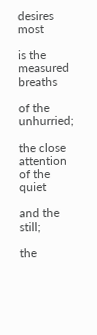desires most

is the measured breaths

of the unhurried;

the close attention of the quiet

and the still;

the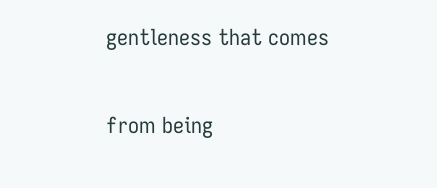gentleness that comes

from being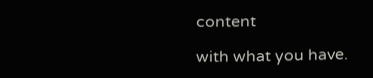content

with what you have.